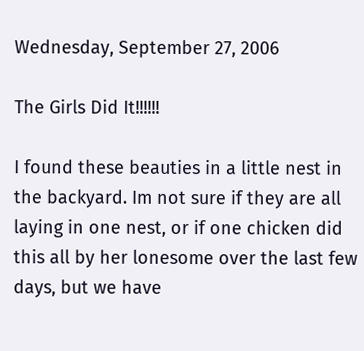Wednesday, September 27, 2006

The Girls Did It!!!!!!

I found these beauties in a little nest in the backyard. Im not sure if they are all laying in one nest, or if one chicken did this all by her lonesome over the last few days, but we have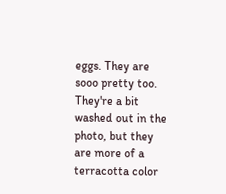eggs. They are sooo pretty too. They're a bit washed out in the photo, but they are more of a terracotta color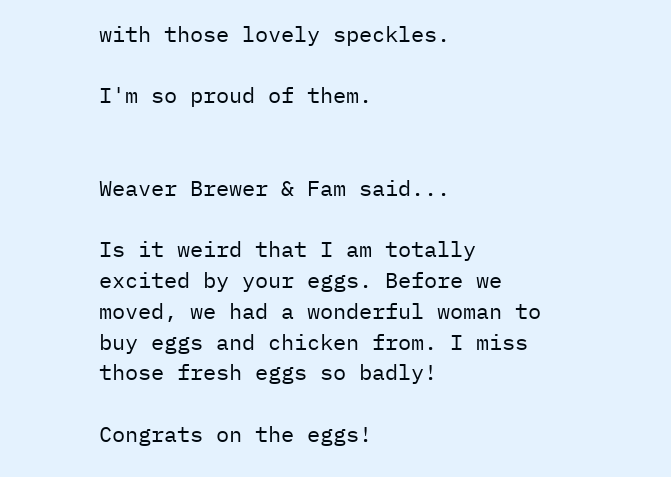with those lovely speckles.

I'm so proud of them.


Weaver Brewer & Fam said...

Is it weird that I am totally excited by your eggs. Before we moved, we had a wonderful woman to buy eggs and chicken from. I miss those fresh eggs so badly!

Congrats on the eggs!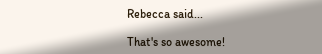Rebecca said...

That's so awesome!